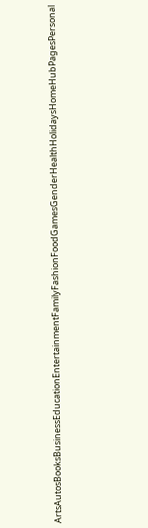ArtsAutosBooksBusinessEducationEntertainmentFamilyFashionFoodGamesGenderHealthHolidaysHomeHubPagesPersonal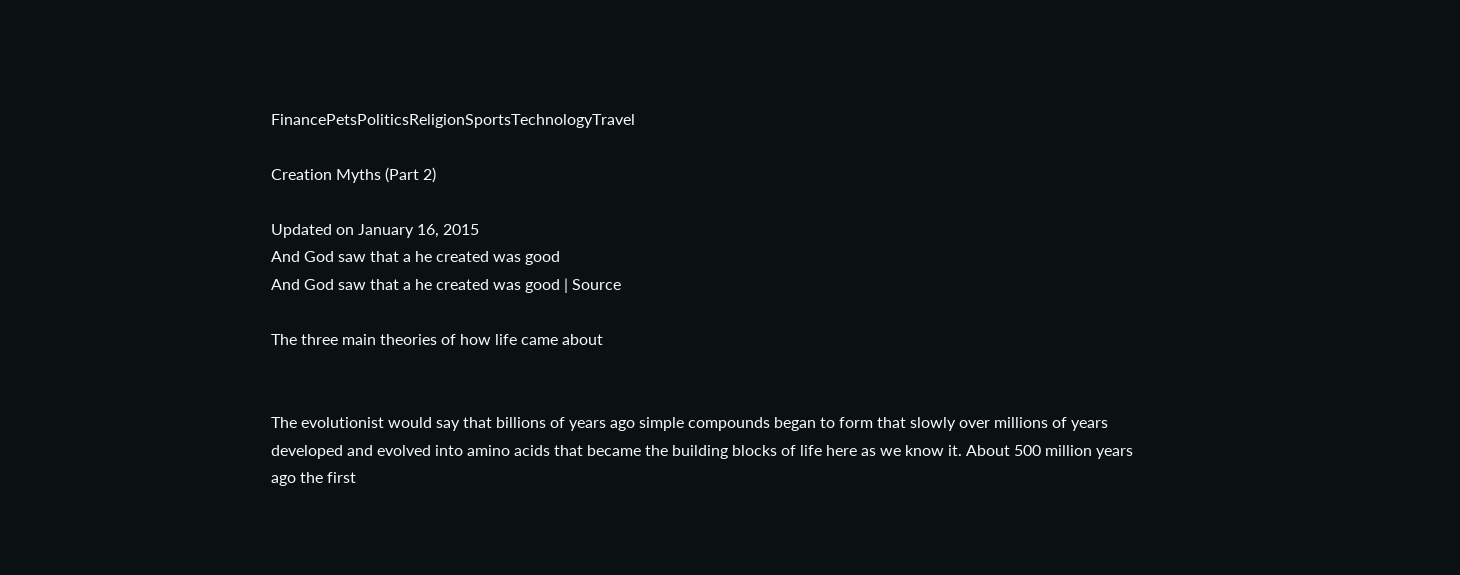FinancePetsPoliticsReligionSportsTechnologyTravel

Creation Myths (Part 2)

Updated on January 16, 2015
And God saw that a he created was good
And God saw that a he created was good | Source

The three main theories of how life came about


The evolutionist would say that billions of years ago simple compounds began to form that slowly over millions of years developed and evolved into amino acids that became the building blocks of life here as we know it. About 500 million years ago the first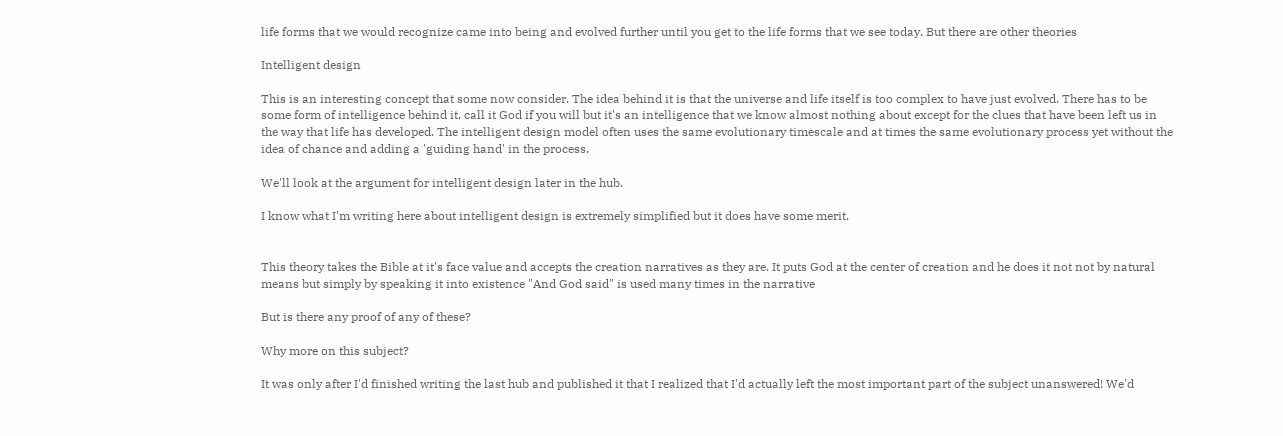life forms that we would recognize came into being and evolved further until you get to the life forms that we see today. But there are other theories

Intelligent design

This is an interesting concept that some now consider. The idea behind it is that the universe and life itself is too complex to have just evolved. There has to be some form of intelligence behind it, call it God if you will but it's an intelligence that we know almost nothing about except for the clues that have been left us in the way that life has developed. The intelligent design model often uses the same evolutionary timescale and at times the same evolutionary process yet without the idea of chance and adding a 'guiding hand' in the process.

We'll look at the argument for intelligent design later in the hub.

I know what I'm writing here about intelligent design is extremely simplified but it does have some merit.


This theory takes the Bible at it's face value and accepts the creation narratives as they are. It puts God at the center of creation and he does it not not by natural means but simply by speaking it into existence "And God said" is used many times in the narrative

But is there any proof of any of these?

Why more on this subject?

It was only after I'd finished writing the last hub and published it that I realized that I'd actually left the most important part of the subject unanswered! We'd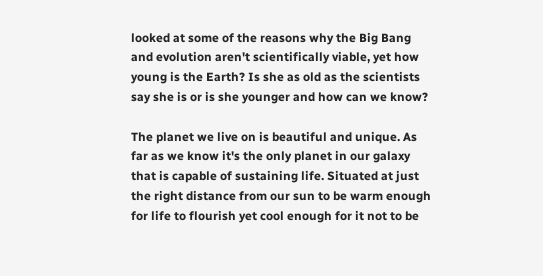looked at some of the reasons why the Big Bang and evolution aren't scientifically viable, yet how young is the Earth? Is she as old as the scientists say she is or is she younger and how can we know?

The planet we live on is beautiful and unique. As far as we know it's the only planet in our galaxy that is capable of sustaining life. Situated at just the right distance from our sun to be warm enough for life to flourish yet cool enough for it not to be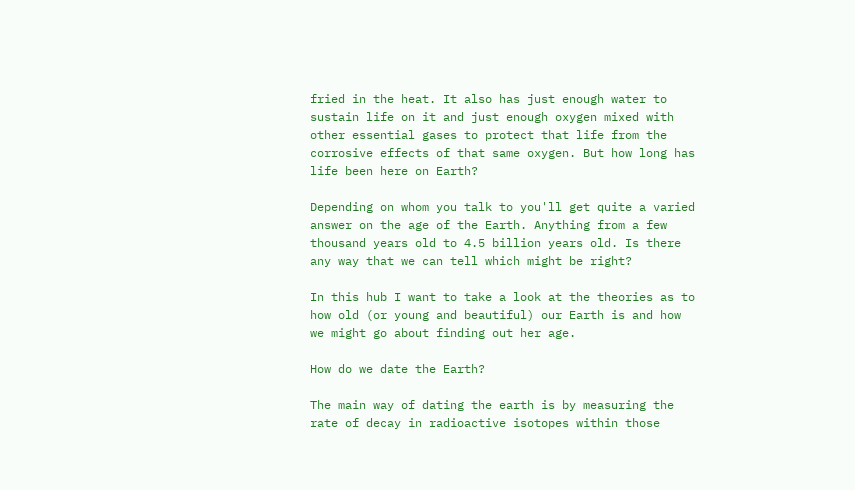fried in the heat. It also has just enough water to sustain life on it and just enough oxygen mixed with other essential gases to protect that life from the corrosive effects of that same oxygen. But how long has life been here on Earth?

Depending on whom you talk to you'll get quite a varied answer on the age of the Earth. Anything from a few thousand years old to 4.5 billion years old. Is there any way that we can tell which might be right?

In this hub I want to take a look at the theories as to how old (or young and beautiful) our Earth is and how we might go about finding out her age.

How do we date the Earth?

The main way of dating the earth is by measuring the rate of decay in radioactive isotopes within those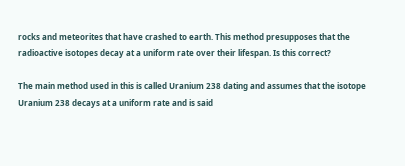rocks and meteorites that have crashed to earth. This method presupposes that the radioactive isotopes decay at a uniform rate over their lifespan. Is this correct?

The main method used in this is called Uranium 238 dating and assumes that the isotope Uranium 238 decays at a uniform rate and is said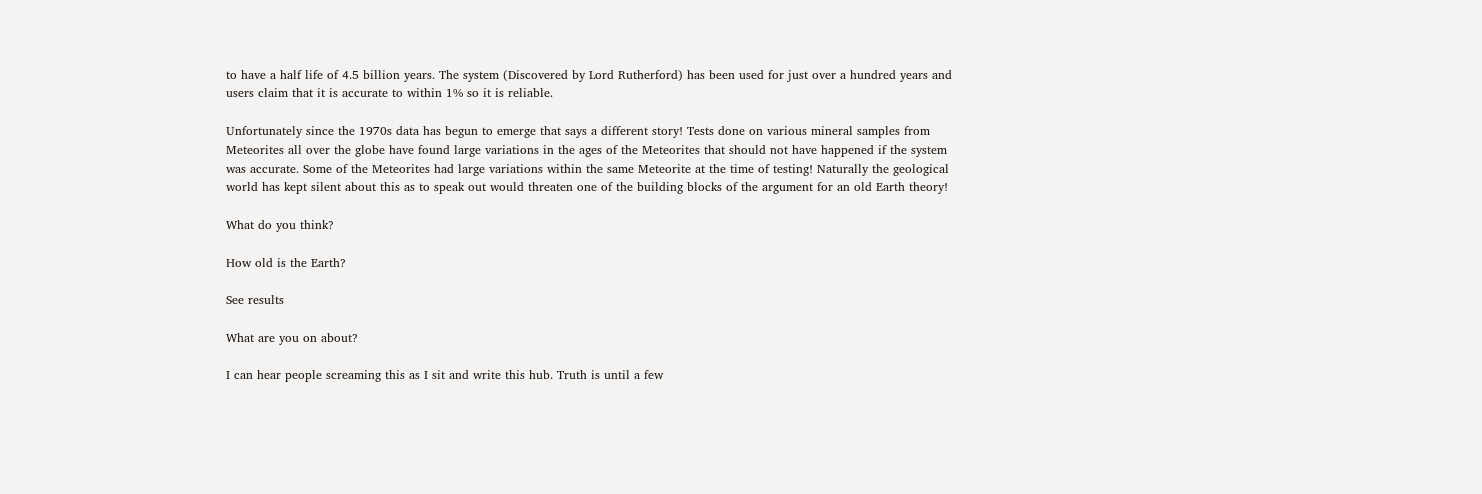to have a half life of 4.5 billion years. The system (Discovered by Lord Rutherford) has been used for just over a hundred years and users claim that it is accurate to within 1% so it is reliable.

Unfortunately since the 1970s data has begun to emerge that says a different story! Tests done on various mineral samples from Meteorites all over the globe have found large variations in the ages of the Meteorites that should not have happened if the system was accurate. Some of the Meteorites had large variations within the same Meteorite at the time of testing! Naturally the geological world has kept silent about this as to speak out would threaten one of the building blocks of the argument for an old Earth theory!

What do you think?

How old is the Earth?

See results

What are you on about?

I can hear people screaming this as I sit and write this hub. Truth is until a few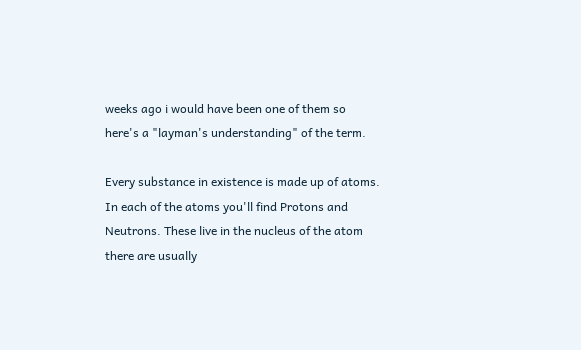weeks ago i would have been one of them so here's a "layman's understanding" of the term.

Every substance in existence is made up of atoms. In each of the atoms you'll find Protons and Neutrons. These live in the nucleus of the atom there are usually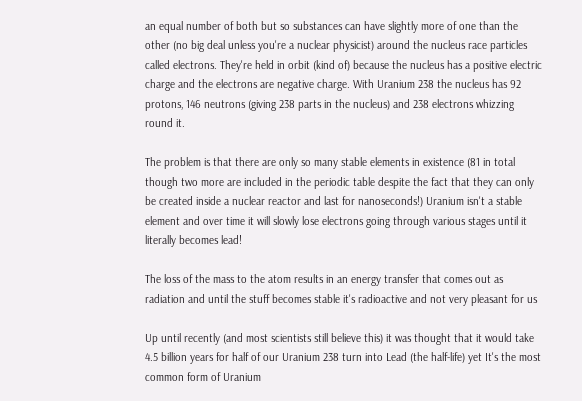an equal number of both but so substances can have slightly more of one than the other (no big deal unless you're a nuclear physicist) around the nucleus race particles called electrons. They're held in orbit (kind of) because the nucleus has a positive electric charge and the electrons are negative charge. With Uranium 238 the nucleus has 92 protons, 146 neutrons (giving 238 parts in the nucleus) and 238 electrons whizzing round it.

The problem is that there are only so many stable elements in existence (81 in total though two more are included in the periodic table despite the fact that they can only be created inside a nuclear reactor and last for nanoseconds!) Uranium isn't a stable element and over time it will slowly lose electrons going through various stages until it literally becomes lead!

The loss of the mass to the atom results in an energy transfer that comes out as radiation and until the stuff becomes stable it's radioactive and not very pleasant for us

Up until recently (and most scientists still believe this) it was thought that it would take 4.5 billion years for half of our Uranium 238 turn into Lead (the half-life) yet It's the most common form of Uranium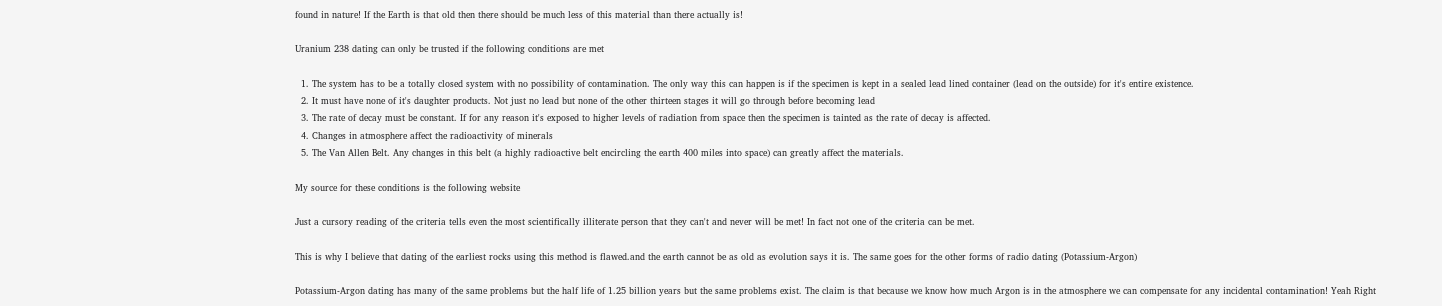found in nature! If the Earth is that old then there should be much less of this material than there actually is!

Uranium 238 dating can only be trusted if the following conditions are met

  1. The system has to be a totally closed system with no possibility of contamination. The only way this can happen is if the specimen is kept in a sealed lead lined container (lead on the outside) for it's entire existence.
  2. It must have none of it's daughter products. Not just no lead but none of the other thirteen stages it will go through before becoming lead
  3. The rate of decay must be constant. If for any reason it's exposed to higher levels of radiation from space then the specimen is tainted as the rate of decay is affected.
  4. Changes in atmosphere affect the radioactivity of minerals
  5. The Van Allen Belt. Any changes in this belt (a highly radioactive belt encircling the earth 400 miles into space) can greatly affect the materials.

My source for these conditions is the following website

Just a cursory reading of the criteria tells even the most scientifically illiterate person that they can't and never will be met! In fact not one of the criteria can be met.

This is why I believe that dating of the earliest rocks using this method is flawed.and the earth cannot be as old as evolution says it is. The same goes for the other forms of radio dating (Potassium-Argon)

Potassium-Argon dating has many of the same problems but the half life of 1.25 billion years but the same problems exist. The claim is that because we know how much Argon is in the atmosphere we can compensate for any incidental contamination! Yeah Right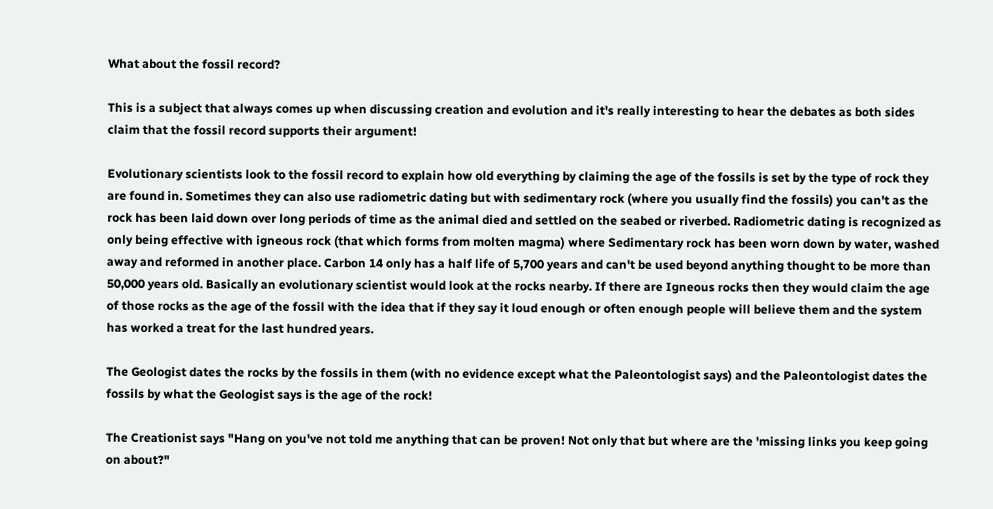What about the fossil record?

This is a subject that always comes up when discussing creation and evolution and it's really interesting to hear the debates as both sides claim that the fossil record supports their argument!

Evolutionary scientists look to the fossil record to explain how old everything by claiming the age of the fossils is set by the type of rock they are found in. Sometimes they can also use radiometric dating but with sedimentary rock (where you usually find the fossils) you can't as the rock has been laid down over long periods of time as the animal died and settled on the seabed or riverbed. Radiometric dating is recognized as only being effective with igneous rock (that which forms from molten magma) where Sedimentary rock has been worn down by water, washed away and reformed in another place. Carbon 14 only has a half life of 5,700 years and can't be used beyond anything thought to be more than 50,000 years old. Basically an evolutionary scientist would look at the rocks nearby. If there are Igneous rocks then they would claim the age of those rocks as the age of the fossil with the idea that if they say it loud enough or often enough people will believe them and the system has worked a treat for the last hundred years.

The Geologist dates the rocks by the fossils in them (with no evidence except what the Paleontologist says) and the Paleontologist dates the fossils by what the Geologist says is the age of the rock!

The Creationist says "Hang on you've not told me anything that can be proven! Not only that but where are the 'missing links you keep going on about?"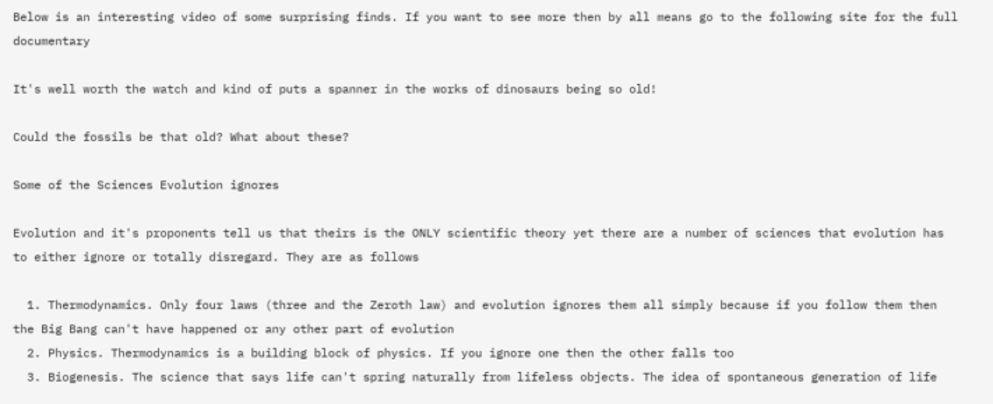Below is an interesting video of some surprising finds. If you want to see more then by all means go to the following site for the full documentary

It's well worth the watch and kind of puts a spanner in the works of dinosaurs being so old!

Could the fossils be that old? What about these?

Some of the Sciences Evolution ignores

Evolution and it's proponents tell us that theirs is the ONLY scientific theory yet there are a number of sciences that evolution has to either ignore or totally disregard. They are as follows

  1. Thermodynamics. Only four laws (three and the Zeroth law) and evolution ignores them all simply because if you follow them then the Big Bang can't have happened or any other part of evolution
  2. Physics. Thermodynamics is a building block of physics. If you ignore one then the other falls too
  3. Biogenesis. The science that says life can't spring naturally from lifeless objects. The idea of spontaneous generation of life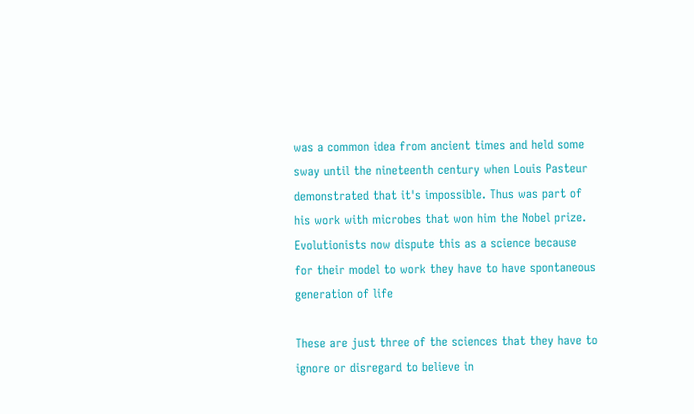was a common idea from ancient times and held some sway until the nineteenth century when Louis Pasteur demonstrated that it's impossible. Thus was part of his work with microbes that won him the Nobel prize. Evolutionists now dispute this as a science because for their model to work they have to have spontaneous generation of life

These are just three of the sciences that they have to ignore or disregard to believe in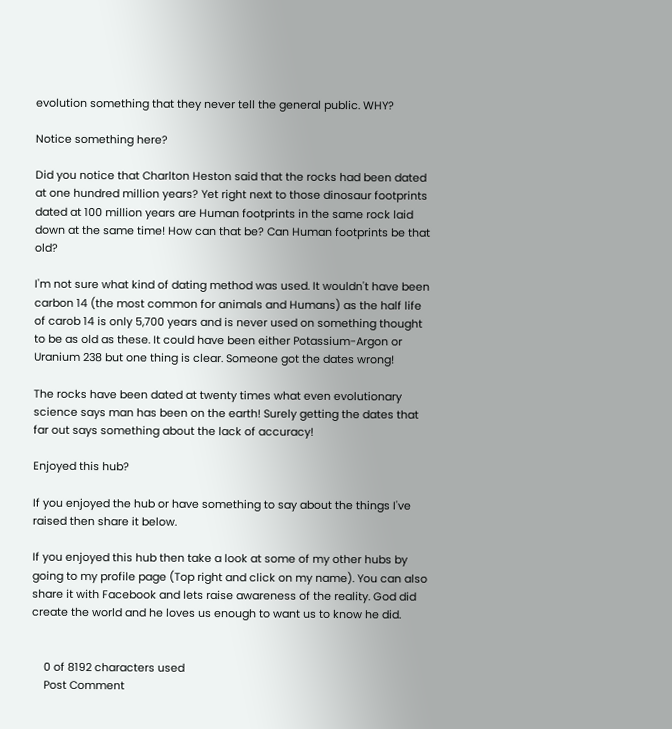evolution something that they never tell the general public. WHY?

Notice something here?

Did you notice that Charlton Heston said that the rocks had been dated at one hundred million years? Yet right next to those dinosaur footprints dated at 100 million years are Human footprints in the same rock laid down at the same time! How can that be? Can Human footprints be that old?

I'm not sure what kind of dating method was used. It wouldn't have been carbon 14 (the most common for animals and Humans) as the half life of carob 14 is only 5,700 years and is never used on something thought to be as old as these. It could have been either Potassium-Argon or Uranium 238 but one thing is clear. Someone got the dates wrong!

The rocks have been dated at twenty times what even evolutionary science says man has been on the earth! Surely getting the dates that far out says something about the lack of accuracy!

Enjoyed this hub?

If you enjoyed the hub or have something to say about the things I've raised then share it below.

If you enjoyed this hub then take a look at some of my other hubs by going to my profile page (Top right and click on my name). You can also share it with Facebook and lets raise awareness of the reality. God did create the world and he loves us enough to want us to know he did.


    0 of 8192 characters used
    Post Comment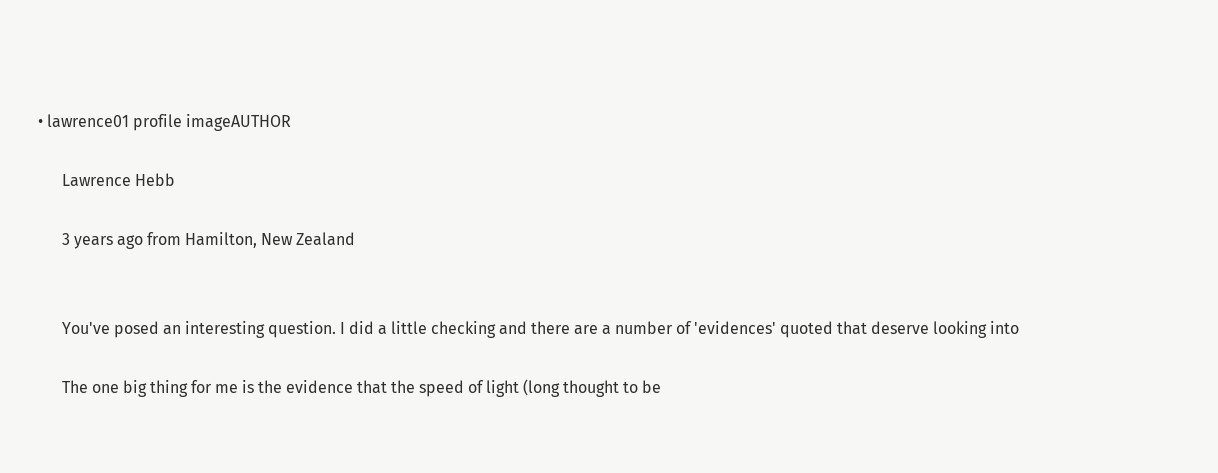• lawrence01 profile imageAUTHOR

      Lawrence Hebb

      3 years ago from Hamilton, New Zealand


      You've posed an interesting question. I did a little checking and there are a number of 'evidences' quoted that deserve looking into

      The one big thing for me is the evidence that the speed of light (long thought to be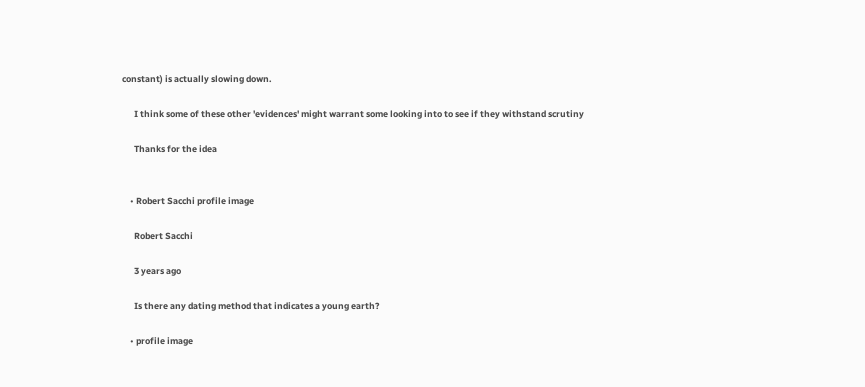constant) is actually slowing down.

      I think some of these other 'evidences' might warrant some looking into to see if they withstand scrutiny

      Thanks for the idea


    • Robert Sacchi profile image

      Robert Sacchi

      3 years ago

      Is there any dating method that indicates a young earth?

    • profile image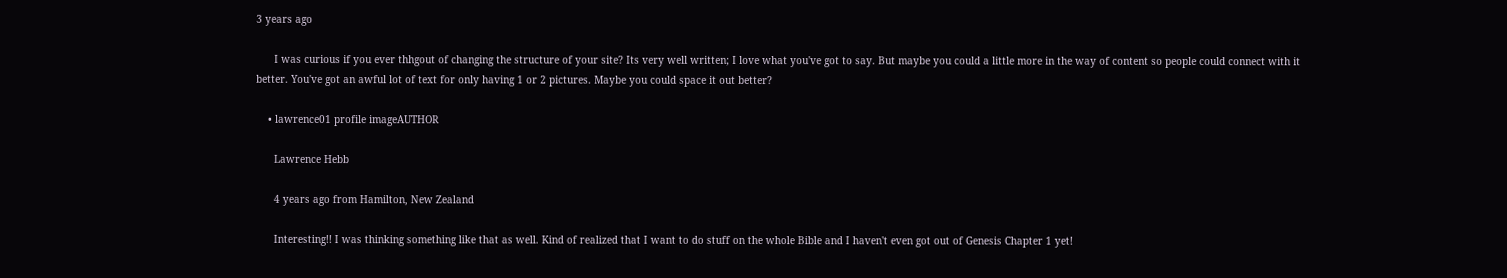3 years ago

      I was curious if you ever thhgout of changing the structure of your site? Its very well written; I love what you've got to say. But maybe you could a little more in the way of content so people could connect with it better. You've got an awful lot of text for only having 1 or 2 pictures. Maybe you could space it out better?

    • lawrence01 profile imageAUTHOR

      Lawrence Hebb

      4 years ago from Hamilton, New Zealand

      Interesting!! I was thinking something like that as well. Kind of realized that I want to do stuff on the whole Bible and I haven't even got out of Genesis Chapter 1 yet!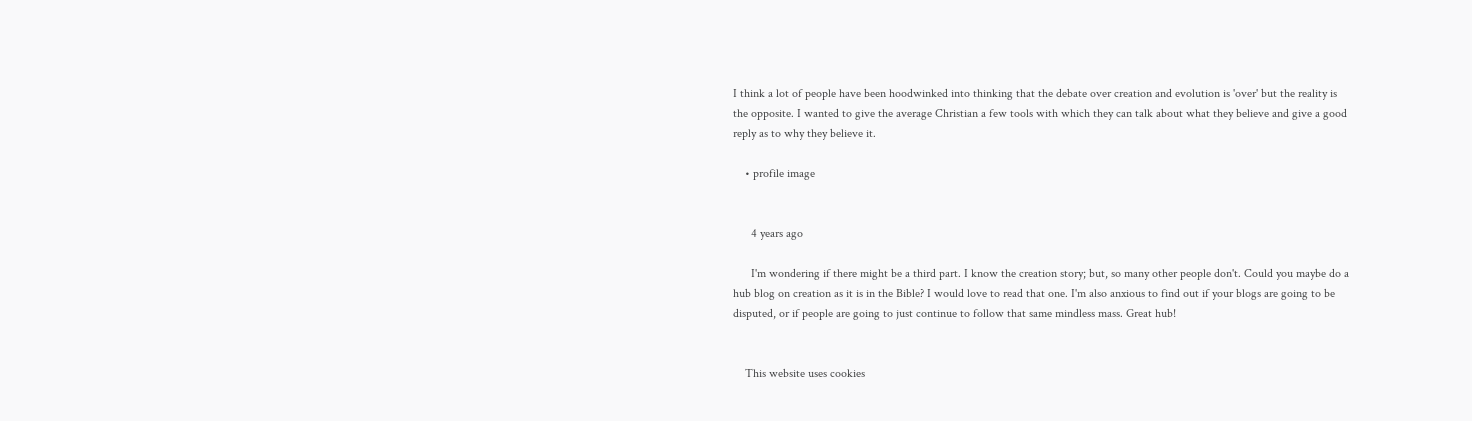I think a lot of people have been hoodwinked into thinking that the debate over creation and evolution is 'over' but the reality is the opposite. I wanted to give the average Christian a few tools with which they can talk about what they believe and give a good reply as to why they believe it.

    • profile image


      4 years ago

      I'm wondering if there might be a third part. I know the creation story; but, so many other people don't. Could you maybe do a hub blog on creation as it is in the Bible? I would love to read that one. I'm also anxious to find out if your blogs are going to be disputed, or if people are going to just continue to follow that same mindless mass. Great hub!


    This website uses cookies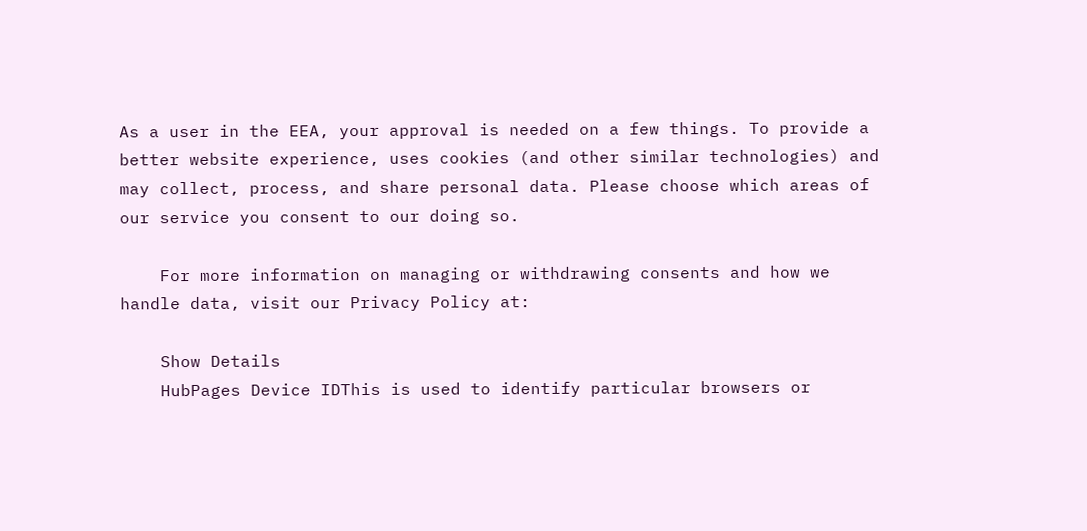As a user in the EEA, your approval is needed on a few things. To provide a better website experience, uses cookies (and other similar technologies) and may collect, process, and share personal data. Please choose which areas of our service you consent to our doing so.

    For more information on managing or withdrawing consents and how we handle data, visit our Privacy Policy at:

    Show Details
    HubPages Device IDThis is used to identify particular browsers or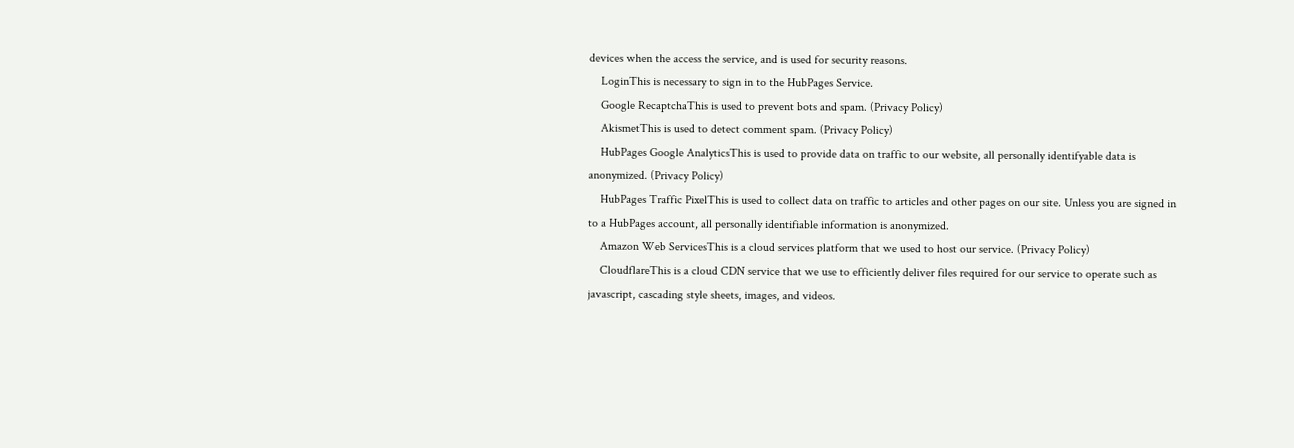devices when the access the service, and is used for security reasons.
    LoginThis is necessary to sign in to the HubPages Service.
    Google RecaptchaThis is used to prevent bots and spam. (Privacy Policy)
    AkismetThis is used to detect comment spam. (Privacy Policy)
    HubPages Google AnalyticsThis is used to provide data on traffic to our website, all personally identifyable data is anonymized. (Privacy Policy)
    HubPages Traffic PixelThis is used to collect data on traffic to articles and other pages on our site. Unless you are signed in to a HubPages account, all personally identifiable information is anonymized.
    Amazon Web ServicesThis is a cloud services platform that we used to host our service. (Privacy Policy)
    CloudflareThis is a cloud CDN service that we use to efficiently deliver files required for our service to operate such as javascript, cascading style sheets, images, and videos.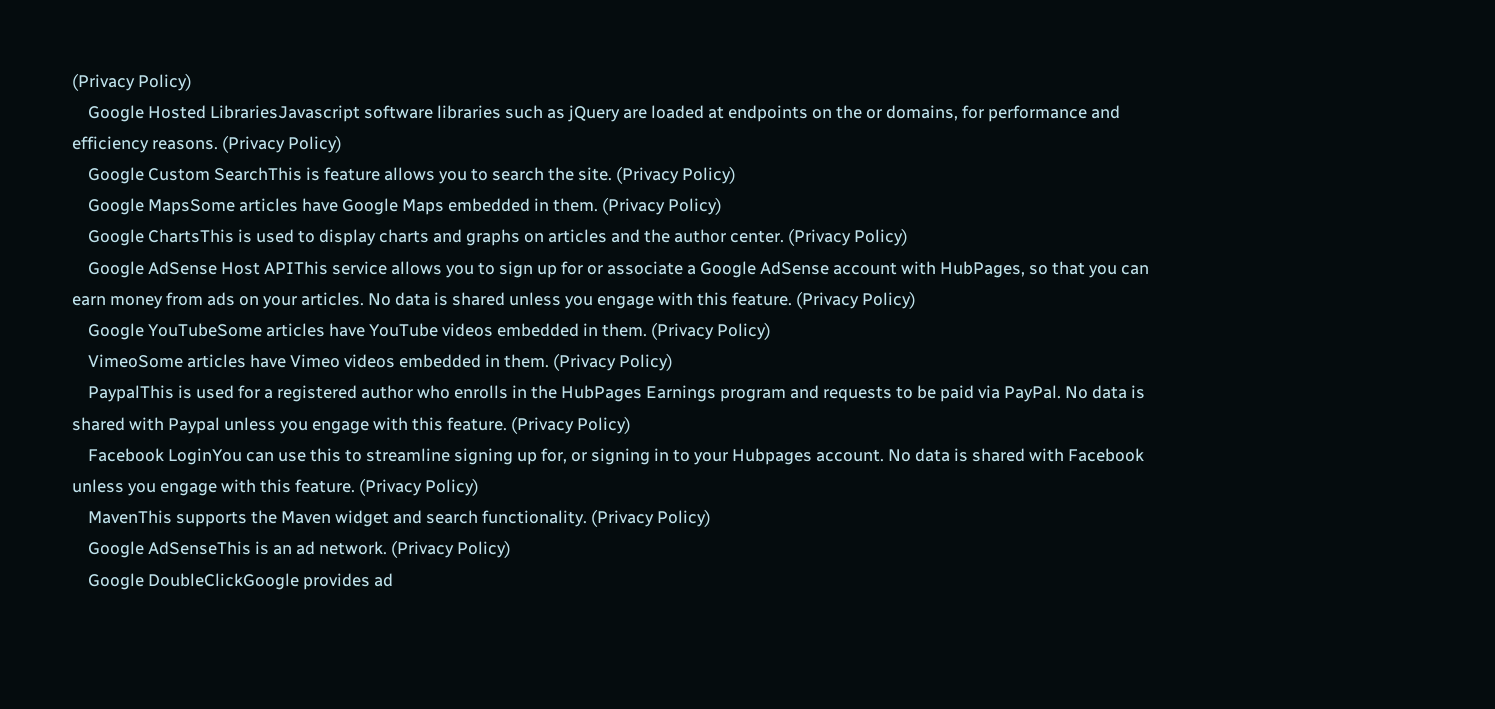(Privacy Policy)
    Google Hosted LibrariesJavascript software libraries such as jQuery are loaded at endpoints on the or domains, for performance and efficiency reasons. (Privacy Policy)
    Google Custom SearchThis is feature allows you to search the site. (Privacy Policy)
    Google MapsSome articles have Google Maps embedded in them. (Privacy Policy)
    Google ChartsThis is used to display charts and graphs on articles and the author center. (Privacy Policy)
    Google AdSense Host APIThis service allows you to sign up for or associate a Google AdSense account with HubPages, so that you can earn money from ads on your articles. No data is shared unless you engage with this feature. (Privacy Policy)
    Google YouTubeSome articles have YouTube videos embedded in them. (Privacy Policy)
    VimeoSome articles have Vimeo videos embedded in them. (Privacy Policy)
    PaypalThis is used for a registered author who enrolls in the HubPages Earnings program and requests to be paid via PayPal. No data is shared with Paypal unless you engage with this feature. (Privacy Policy)
    Facebook LoginYou can use this to streamline signing up for, or signing in to your Hubpages account. No data is shared with Facebook unless you engage with this feature. (Privacy Policy)
    MavenThis supports the Maven widget and search functionality. (Privacy Policy)
    Google AdSenseThis is an ad network. (Privacy Policy)
    Google DoubleClickGoogle provides ad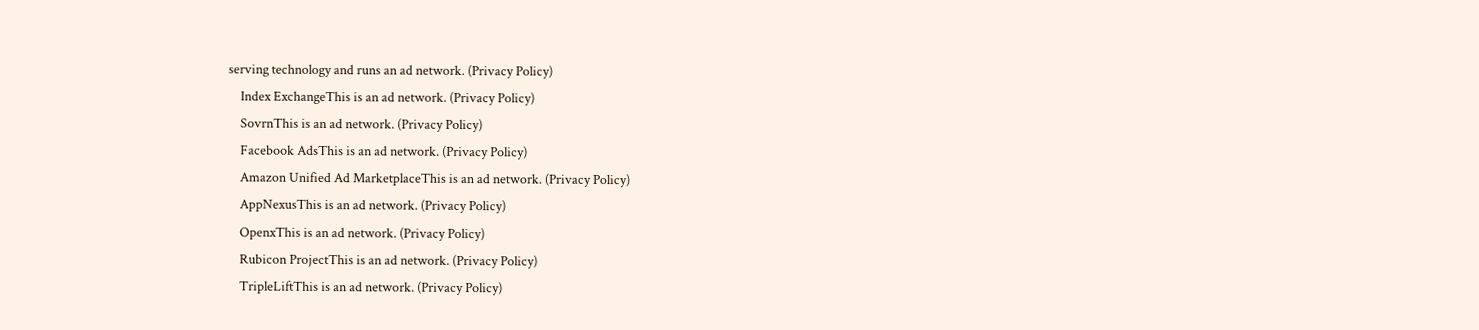serving technology and runs an ad network. (Privacy Policy)
    Index ExchangeThis is an ad network. (Privacy Policy)
    SovrnThis is an ad network. (Privacy Policy)
    Facebook AdsThis is an ad network. (Privacy Policy)
    Amazon Unified Ad MarketplaceThis is an ad network. (Privacy Policy)
    AppNexusThis is an ad network. (Privacy Policy)
    OpenxThis is an ad network. (Privacy Policy)
    Rubicon ProjectThis is an ad network. (Privacy Policy)
    TripleLiftThis is an ad network. (Privacy Policy)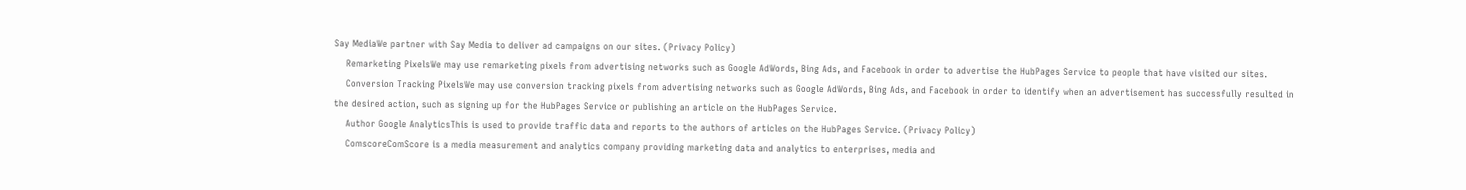Say MediaWe partner with Say Media to deliver ad campaigns on our sites. (Privacy Policy)
    Remarketing PixelsWe may use remarketing pixels from advertising networks such as Google AdWords, Bing Ads, and Facebook in order to advertise the HubPages Service to people that have visited our sites.
    Conversion Tracking PixelsWe may use conversion tracking pixels from advertising networks such as Google AdWords, Bing Ads, and Facebook in order to identify when an advertisement has successfully resulted in the desired action, such as signing up for the HubPages Service or publishing an article on the HubPages Service.
    Author Google AnalyticsThis is used to provide traffic data and reports to the authors of articles on the HubPages Service. (Privacy Policy)
    ComscoreComScore is a media measurement and analytics company providing marketing data and analytics to enterprises, media and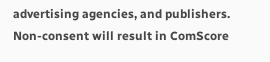advertising agencies, and publishers. Non-consent will result in ComScore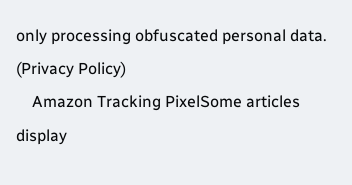only processing obfuscated personal data. (Privacy Policy)
    Amazon Tracking PixelSome articles display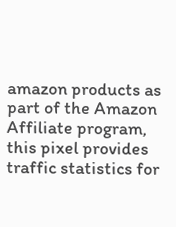amazon products as part of the Amazon Affiliate program, this pixel provides traffic statistics for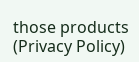those products (Privacy Policy)